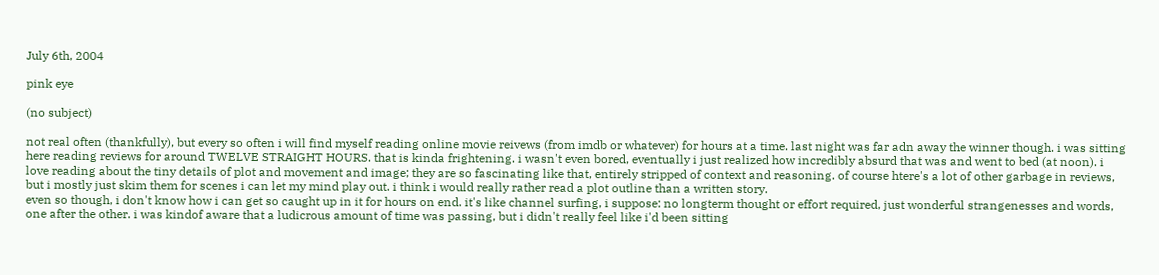July 6th, 2004

pink eye

(no subject)

not real often (thankfully), but every so often i will find myself reading online movie reivews (from imdb or whatever) for hours at a time. last night was far adn away the winner though. i was sitting here reading reviews for around TWELVE STRAIGHT HOURS. that is kinda frightening. i wasn't even bored, eventually i just realized how incredibly absurd that was and went to bed (at noon). i love reading about the tiny details of plot and movement and image; they are so fascinating like that, entirely stripped of context and reasoning. of course htere's a lot of other garbage in reviews, but i mostly just skim them for scenes i can let my mind play out. i think i would really rather read a plot outline than a written story.
even so though, i don't know how i can get so caught up in it for hours on end. it's like channel surfing, i suppose: no longterm thought or effort required, just wonderful strangenesses and words, one after the other. i was kindof aware that a ludicrous amount of time was passing, but i didn't really feel like i'd been sitting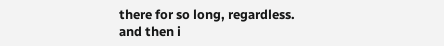there for so long, regardless. and then i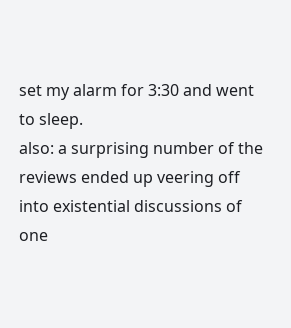set my alarm for 3:30 and went to sleep.
also: a surprising number of the reviews ended up veering off into existential discussions of one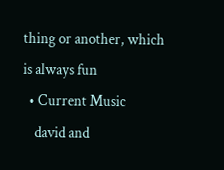thing or another, which is always fun
  • Current Music
    david and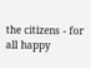the citizens - for all happy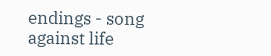endings - song against life